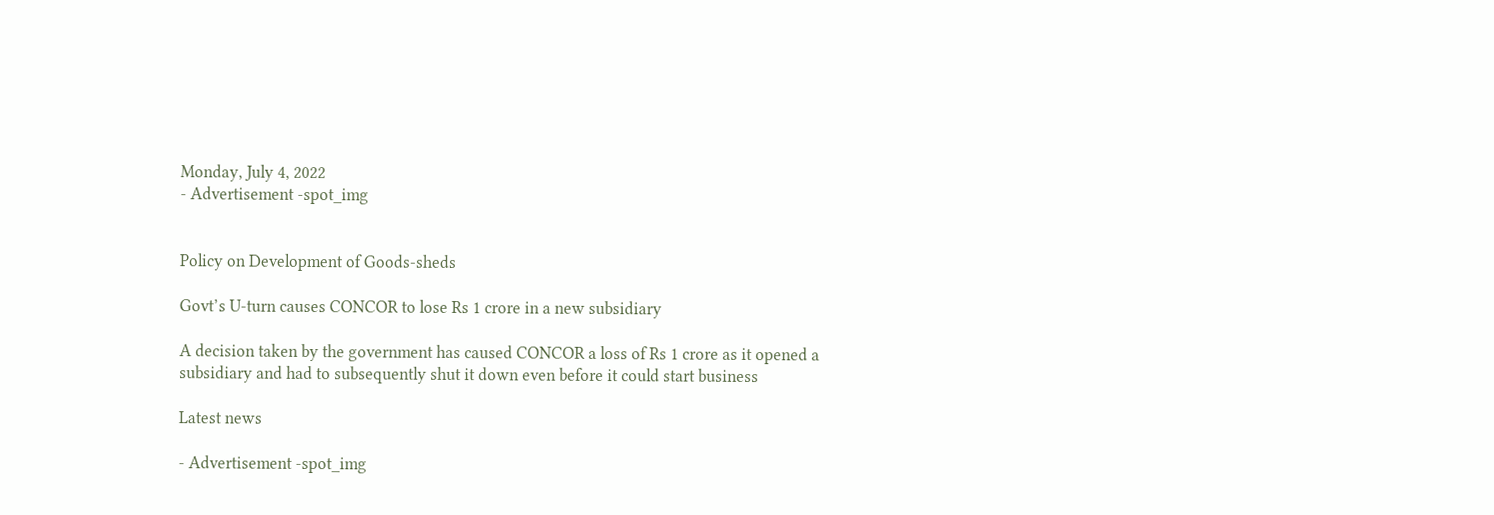Monday, July 4, 2022
- Advertisement -spot_img


Policy on Development of Goods-sheds

Govt’s U-turn causes CONCOR to lose Rs 1 crore in a new subsidiary

A decision taken by the government has caused CONCOR a loss of Rs 1 crore as it opened a subsidiary and had to subsequently shut it down even before it could start business

Latest news

- Advertisement -spot_img